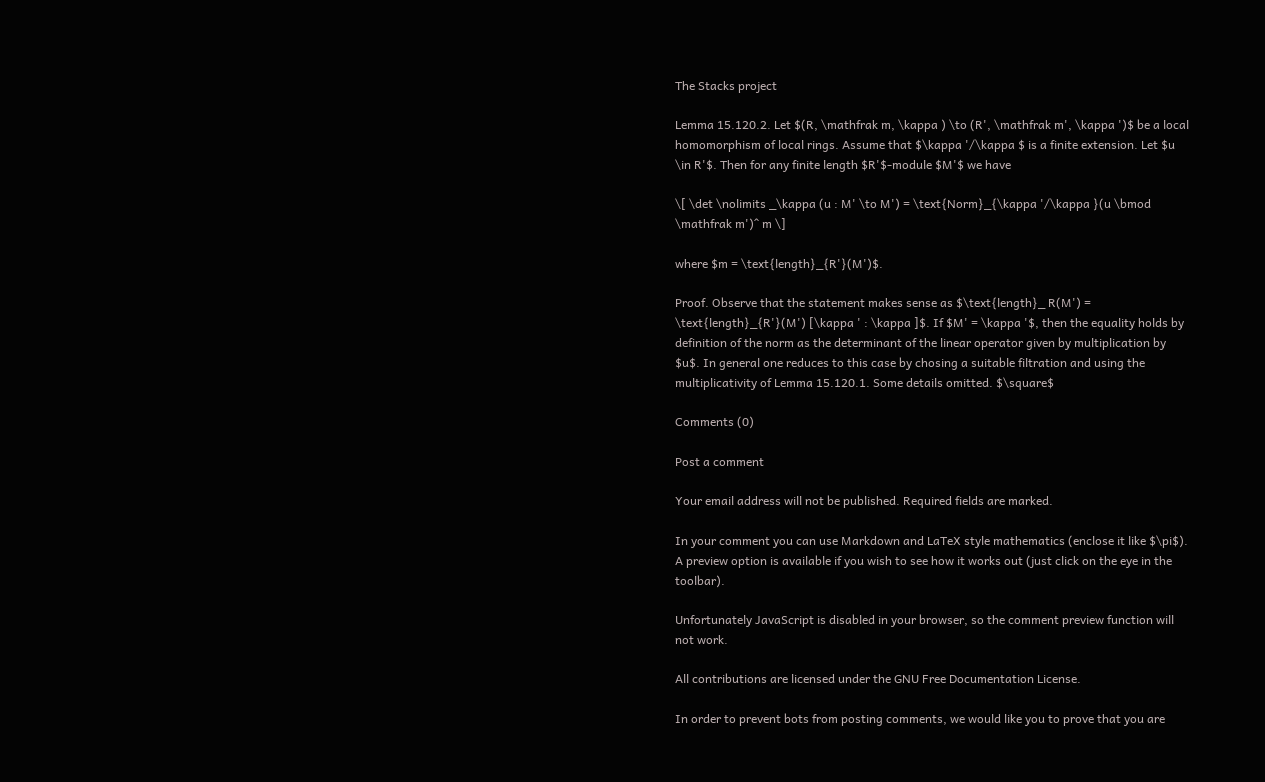The Stacks project

Lemma 15.120.2. Let $(R, \mathfrak m, \kappa ) \to (R', \mathfrak m', \kappa ')$ be a local homomorphism of local rings. Assume that $\kappa '/\kappa $ is a finite extension. Let $u \in R'$. Then for any finite length $R'$-module $M'$ we have

\[ \det \nolimits _\kappa (u : M' \to M') = \text{Norm}_{\kappa '/\kappa }(u \bmod \mathfrak m')^ m \]

where $m = \text{length}_{R'}(M')$.

Proof. Observe that the statement makes sense as $\text{length}_ R(M') = \text{length}_{R'}(M') [\kappa ' : \kappa ]$. If $M' = \kappa '$, then the equality holds by definition of the norm as the determinant of the linear operator given by multiplication by $u$. In general one reduces to this case by chosing a suitable filtration and using the multiplicativity of Lemma 15.120.1. Some details omitted. $\square$

Comments (0)

Post a comment

Your email address will not be published. Required fields are marked.

In your comment you can use Markdown and LaTeX style mathematics (enclose it like $\pi$). A preview option is available if you wish to see how it works out (just click on the eye in the toolbar).

Unfortunately JavaScript is disabled in your browser, so the comment preview function will not work.

All contributions are licensed under the GNU Free Documentation License.

In order to prevent bots from posting comments, we would like you to prove that you are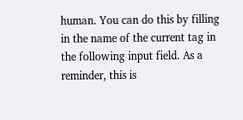human. You can do this by filling in the name of the current tag in the following input field. As a reminder, this is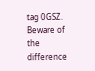tag 0GSZ. Beware of the difference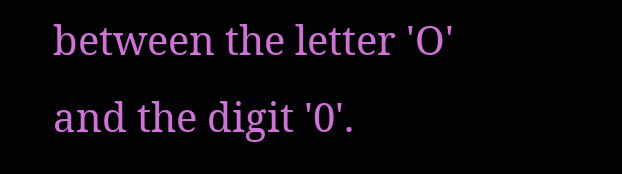between the letter 'O' and the digit '0'.